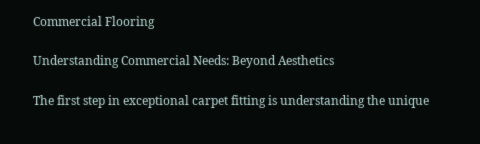Commercial Flooring

Understanding Commercial Needs: Beyond Aesthetics

The first step in exceptional carpet fitting is understanding the unique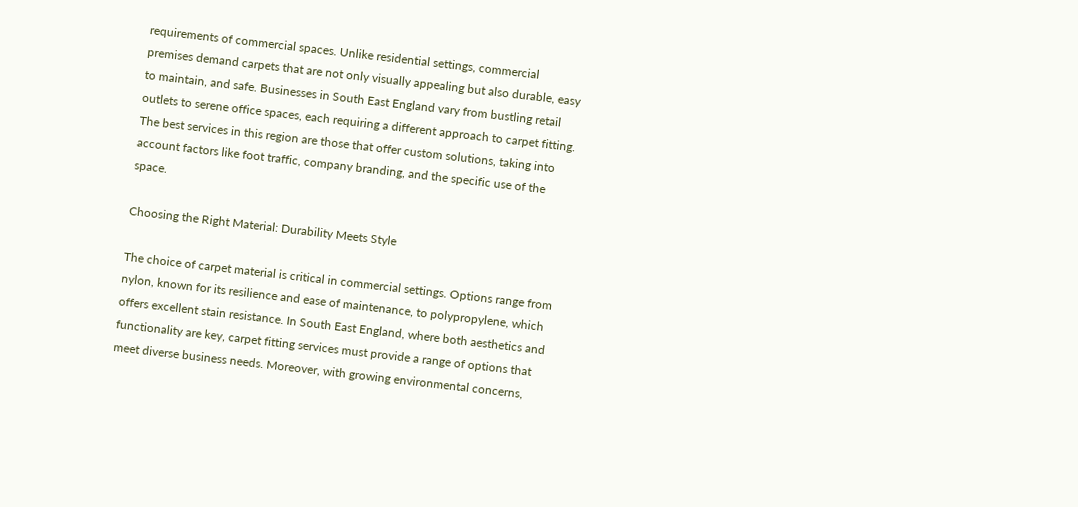requirements of commercial spaces. Unlike residential settings, commercial premises demand carpets that are not only visually appealing but also durable, easy to maintain, and safe. Businesses in South East England vary from bustling retail outlets to serene office spaces, each requiring a different approach to carpet fitting. The best services in this region are those that offer custom solutions, taking into account factors like foot traffic, company branding, and the specific use of the space.

Choosing the Right Material: Durability Meets Style

The choice of carpet material is critical in commercial settings. Options range from nylon, known for its resilience and ease of maintenance, to polypropylene, which offers excellent stain resistance. In South East England, where both aesthetics and functionality are key, carpet fitting services must provide a range of options that meet diverse business needs. Moreover, with growing environmental concerns,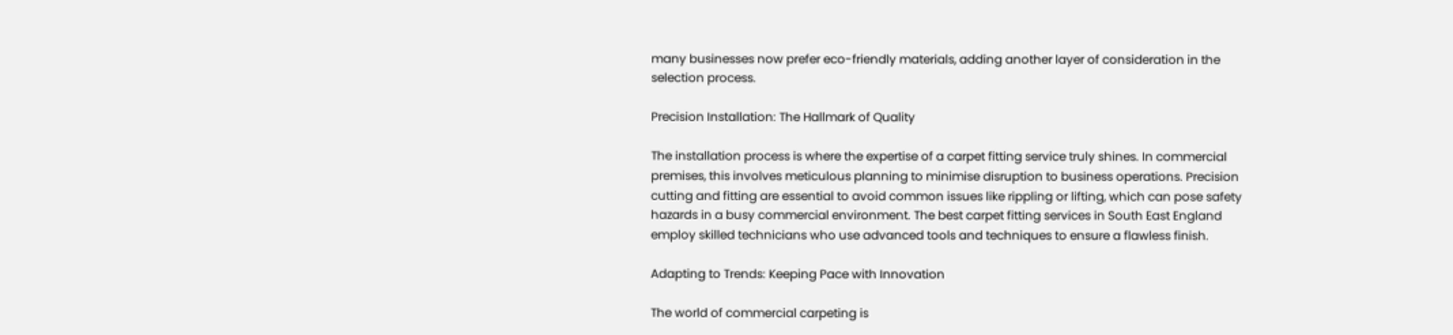many businesses now prefer eco-friendly materials, adding another layer of consideration in the selection process.

Precision Installation: The Hallmark of Quality

The installation process is where the expertise of a carpet fitting service truly shines. In commercial premises, this involves meticulous planning to minimise disruption to business operations. Precision cutting and fitting are essential to avoid common issues like rippling or lifting, which can pose safety hazards in a busy commercial environment. The best carpet fitting services in South East England employ skilled technicians who use advanced tools and techniques to ensure a flawless finish.

Adapting to Trends: Keeping Pace with Innovation

The world of commercial carpeting is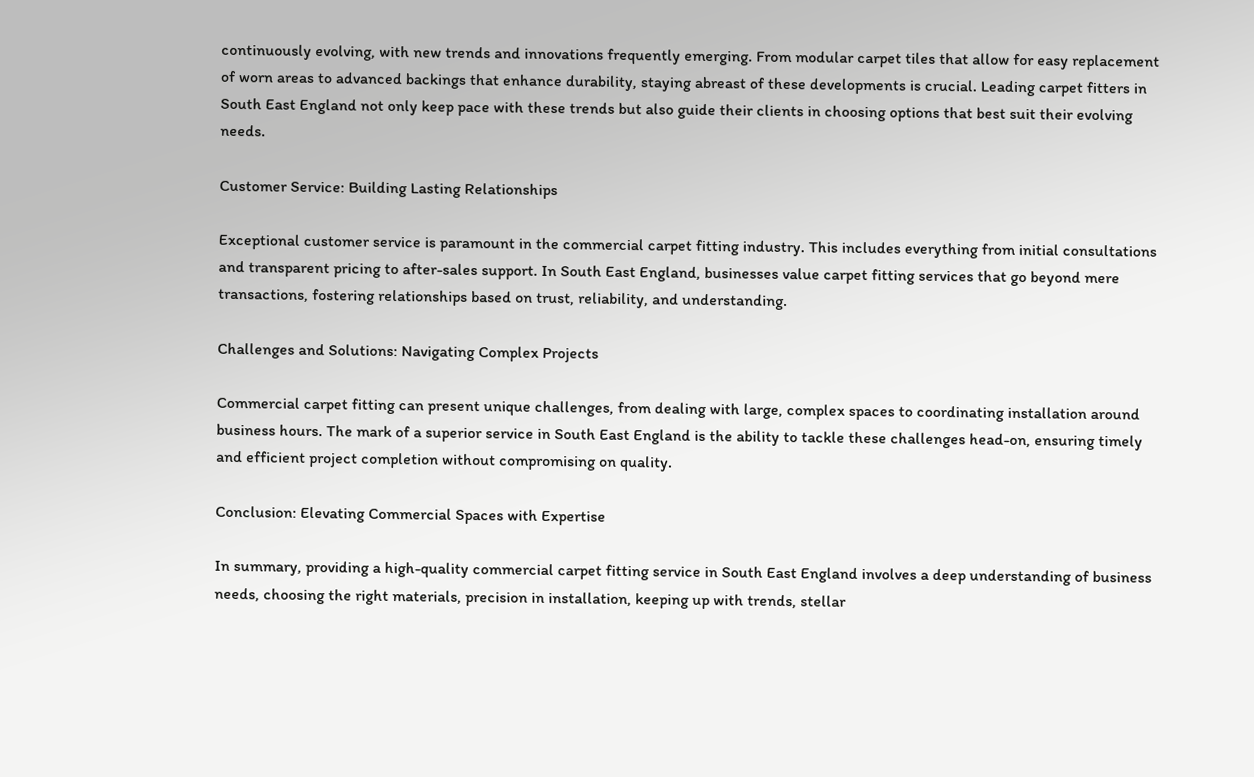continuously evolving, with new trends and innovations frequently emerging. From modular carpet tiles that allow for easy replacement of worn areas to advanced backings that enhance durability, staying abreast of these developments is crucial. Leading carpet fitters in South East England not only keep pace with these trends but also guide their clients in choosing options that best suit their evolving needs.

Customer Service: Building Lasting Relationships

Exceptional customer service is paramount in the commercial carpet fitting industry. This includes everything from initial consultations and transparent pricing to after-sales support. In South East England, businesses value carpet fitting services that go beyond mere transactions, fostering relationships based on trust, reliability, and understanding.

Challenges and Solutions: Navigating Complex Projects

Commercial carpet fitting can present unique challenges, from dealing with large, complex spaces to coordinating installation around business hours. The mark of a superior service in South East England is the ability to tackle these challenges head-on, ensuring timely and efficient project completion without compromising on quality.

Conclusion: Elevating Commercial Spaces with Expertise

In summary, providing a high-quality commercial carpet fitting service in South East England involves a deep understanding of business needs, choosing the right materials, precision in installation, keeping up with trends, stellar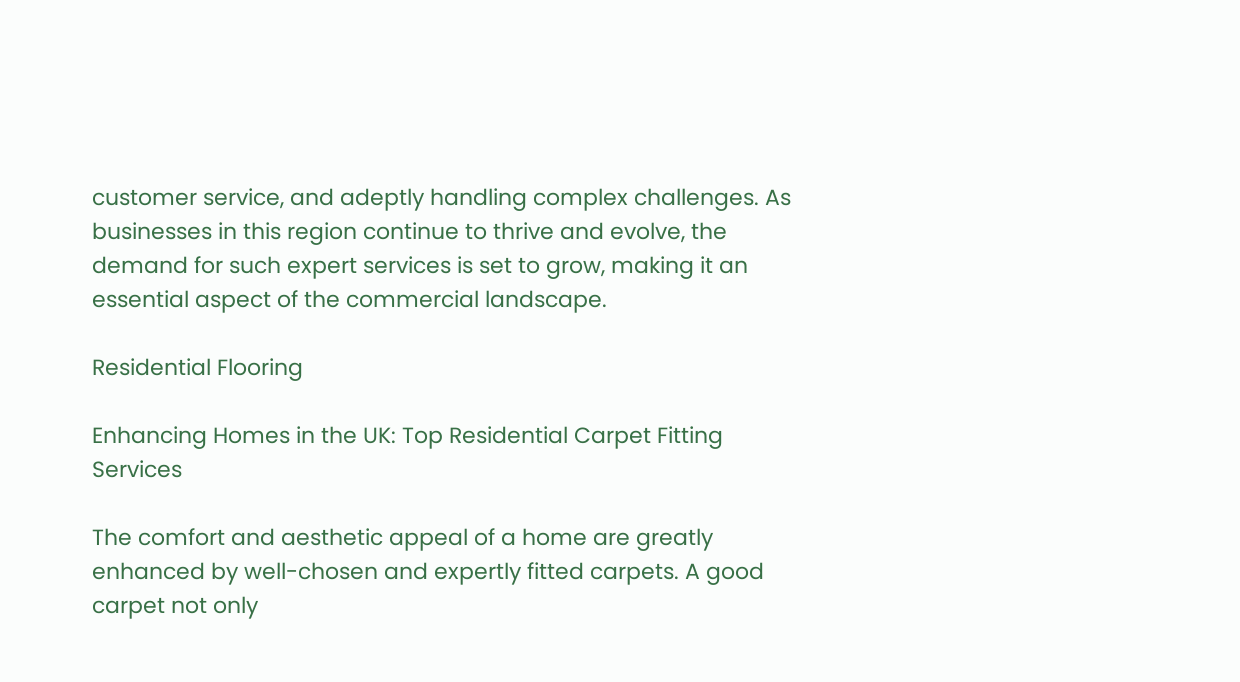customer service, and adeptly handling complex challenges. As businesses in this region continue to thrive and evolve, the demand for such expert services is set to grow, making it an essential aspect of the commercial landscape.

Residential Flooring

Enhancing Homes in the UK: Top Residential Carpet Fitting Services

The comfort and aesthetic appeal of a home are greatly enhanced by well-chosen and expertly fitted carpets. A good carpet not only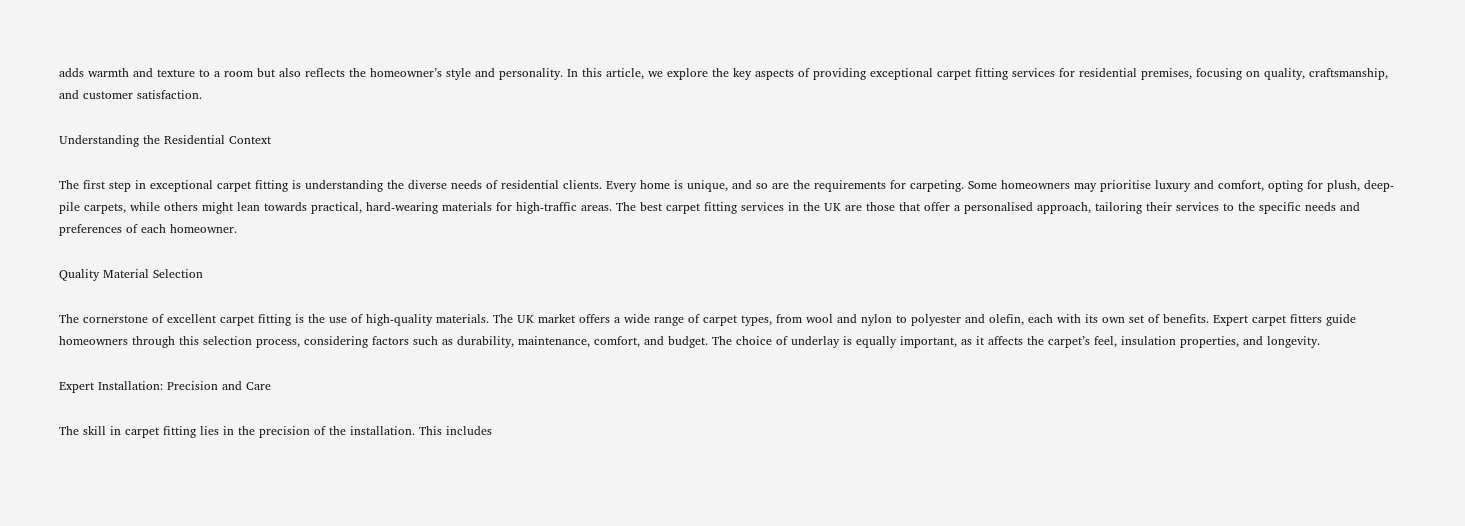adds warmth and texture to a room but also reflects the homeowner’s style and personality. In this article, we explore the key aspects of providing exceptional carpet fitting services for residential premises, focusing on quality, craftsmanship, and customer satisfaction.

Understanding the Residential Context

The first step in exceptional carpet fitting is understanding the diverse needs of residential clients. Every home is unique, and so are the requirements for carpeting. Some homeowners may prioritise luxury and comfort, opting for plush, deep-pile carpets, while others might lean towards practical, hard-wearing materials for high-traffic areas. The best carpet fitting services in the UK are those that offer a personalised approach, tailoring their services to the specific needs and preferences of each homeowner.

Quality Material Selection

The cornerstone of excellent carpet fitting is the use of high-quality materials. The UK market offers a wide range of carpet types, from wool and nylon to polyester and olefin, each with its own set of benefits. Expert carpet fitters guide homeowners through this selection process, considering factors such as durability, maintenance, comfort, and budget. The choice of underlay is equally important, as it affects the carpet’s feel, insulation properties, and longevity.

Expert Installation: Precision and Care

The skill in carpet fitting lies in the precision of the installation. This includes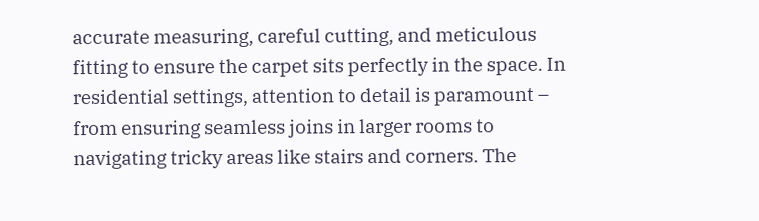accurate measuring, careful cutting, and meticulous fitting to ensure the carpet sits perfectly in the space. In residential settings, attention to detail is paramount – from ensuring seamless joins in larger rooms to navigating tricky areas like stairs and corners. The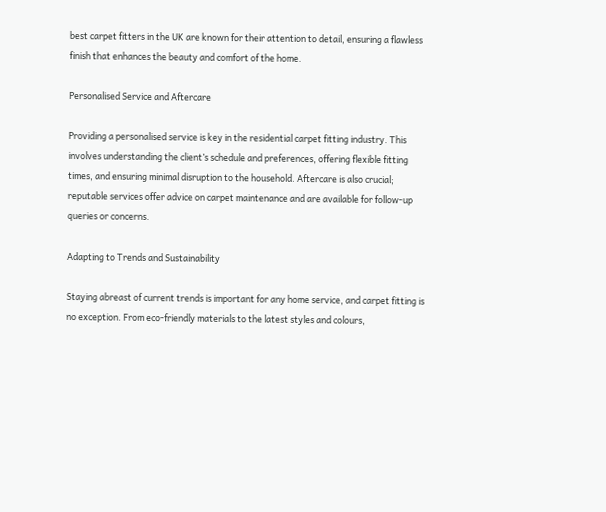best carpet fitters in the UK are known for their attention to detail, ensuring a flawless finish that enhances the beauty and comfort of the home.

Personalised Service and Aftercare

Providing a personalised service is key in the residential carpet fitting industry. This involves understanding the client’s schedule and preferences, offering flexible fitting times, and ensuring minimal disruption to the household. Aftercare is also crucial; reputable services offer advice on carpet maintenance and are available for follow-up queries or concerns.

Adapting to Trends and Sustainability

Staying abreast of current trends is important for any home service, and carpet fitting is no exception. From eco-friendly materials to the latest styles and colours,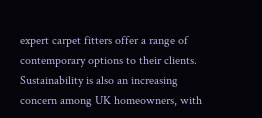expert carpet fitters offer a range of contemporary options to their clients. Sustainability is also an increasing concern among UK homeowners, with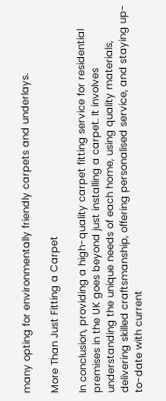many opting for environmentally friendly carpets and underlays.

More Than Just Fitting a Carpet

In conclusion, providing a high-quality carpet fitting service for residential premises in the UK goes beyond just installing a carpet. It involves understanding the unique needs of each home, using quality materials, delivering skilled craftsmanship, offering personalised service, and staying up-to-date with current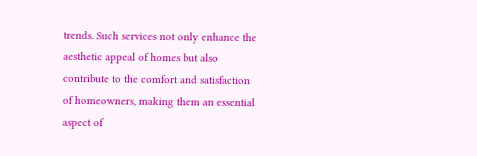trends. Such services not only enhance the aesthetic appeal of homes but also contribute to the comfort and satisfaction of homeowners, making them an essential aspect of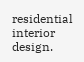residential interior design.